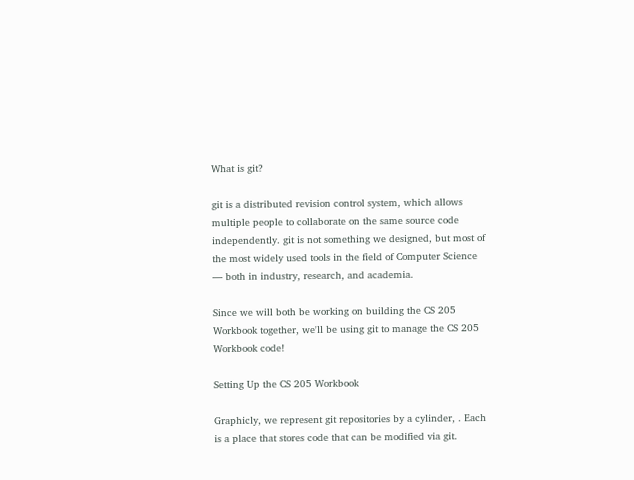What is git?

git is a distributed revision control system, which allows multiple people to collaborate on the same source code independently. git is not something we designed, but most of the most widely used tools in the field of Computer Science — both in industry, research, and academia.

Since we will both be working on building the CS 205 Workbook together, we'll be using git to manage the CS 205 Workbook code!

Setting Up the CS 205 Workbook

Graphicly, we represent git repositories by a cylinder, . Each is a place that stores code that can be modified via git.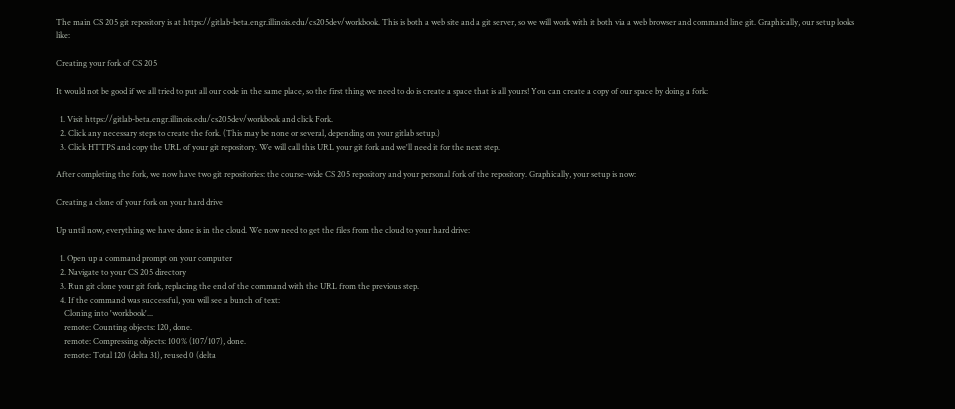The main CS 205 git repository is at https://gitlab-beta.engr.illinois.edu/cs205dev/workbook. This is both a web site and a git server, so we will work with it both via a web browser and command line git. Graphically, our setup looks like:

Creating your fork of CS 205

It would not be good if we all tried to put all our code in the same place, so the first thing we need to do is create a space that is all yours! You can create a copy of our space by doing a fork:

  1. Visit https://gitlab-beta.engr.illinois.edu/cs205dev/workbook and click Fork.
  2. Click any necessary steps to create the fork. (This may be none or several, depending on your gitlab setup.)
  3. Click HTTPS and copy the URL of your git repository. We will call this URL your git fork and we'll need it for the next step.

After completing the fork, we now have two git repositories: the course-wide CS 205 repository and your personal fork of the repository. Graphically, your setup is now:

Creating a clone of your fork on your hard drive

Up until now, everything we have done is in the cloud. We now need to get the files from the cloud to your hard drive:

  1. Open up a command prompt on your computer
  2. Navigate to your CS 205 directory
  3. Run git clone your git fork, replacing the end of the command with the URL from the previous step.
  4. If the command was successful, you will see a bunch of text:
    Cloning into 'workbook'...
    remote: Counting objects: 120, done.
    remote: Compressing objects: 100% (107/107), done.
    remote: Total 120 (delta 31), reused 0 (delta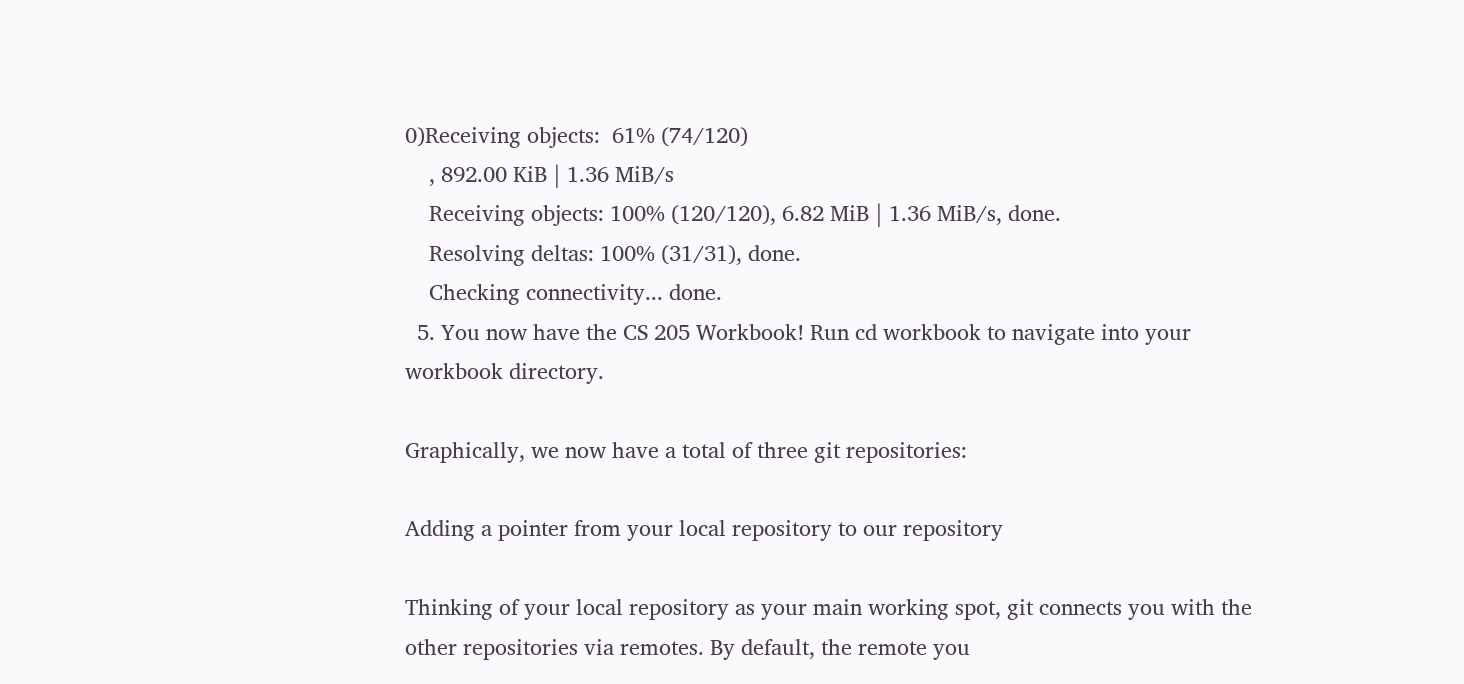0)Receiving objects:  61% (74/120)
    , 892.00 KiB | 1.36 MiB/s
    Receiving objects: 100% (120/120), 6.82 MiB | 1.36 MiB/s, done.
    Resolving deltas: 100% (31/31), done.
    Checking connectivity... done.
  5. You now have the CS 205 Workbook! Run cd workbook to navigate into your workbook directory.

Graphically, we now have a total of three git repositories:

Adding a pointer from your local repository to our repository

Thinking of your local repository as your main working spot, git connects you with the other repositories via remotes. By default, the remote you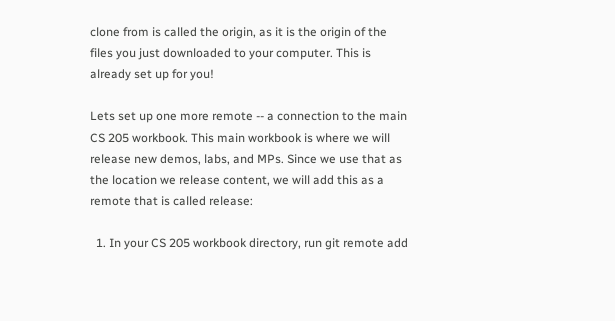clone from is called the origin, as it is the origin of the files you just downloaded to your computer. This is already set up for you!

Lets set up one more remote -- a connection to the main CS 205 workbook. This main workbook is where we will release new demos, labs, and MPs. Since we use that as the location we release content, we will add this as a remote that is called release:

  1. In your CS 205 workbook directory, run git remote add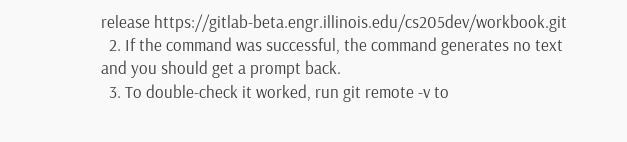release https://gitlab-beta.engr.illinois.edu/cs205dev/workbook.git
  2. If the command was successful, the command generates no text and you should get a prompt back.
  3. To double-check it worked, run git remote -v to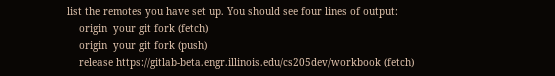list the remotes you have set up. You should see four lines of output:
    origin  your git fork (fetch)
    origin  your git fork (push)
    release https://gitlab-beta.engr.illinois.edu/cs205dev/workbook (fetch)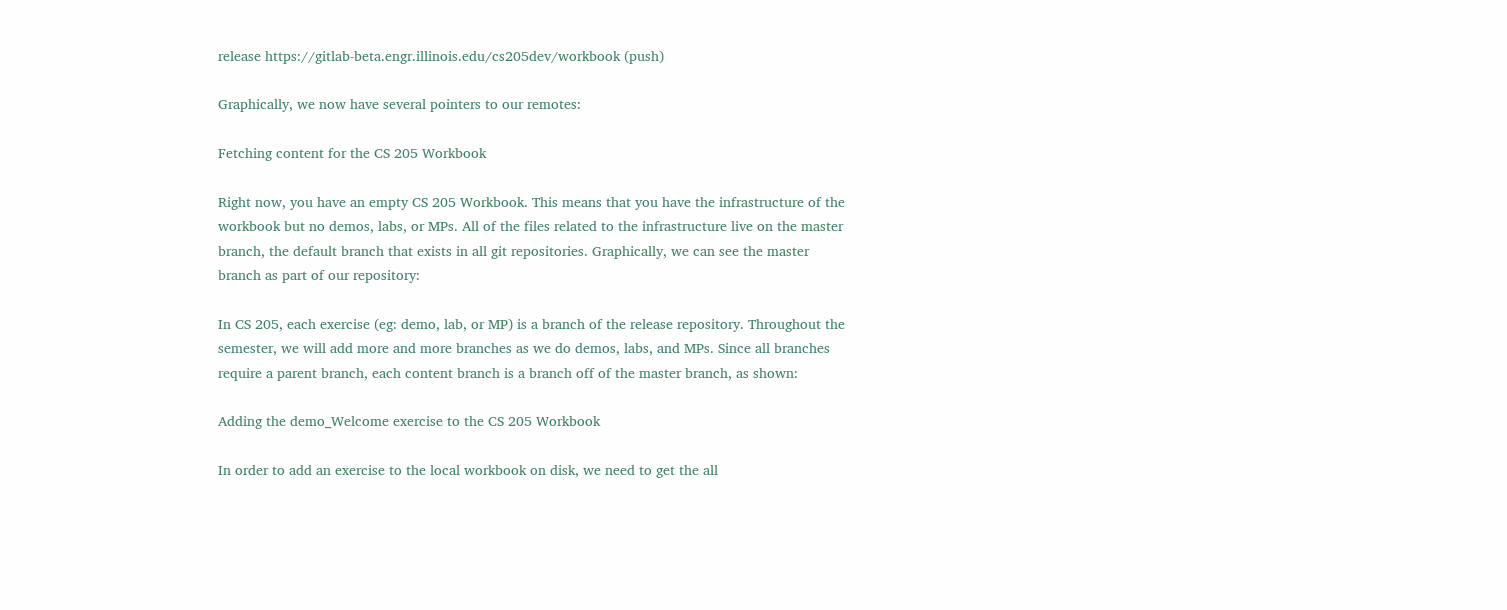release https://gitlab-beta.engr.illinois.edu/cs205dev/workbook (push)

Graphically, we now have several pointers to our remotes:

Fetching content for the CS 205 Workbook

Right now, you have an empty CS 205 Workbook. This means that you have the infrastructure of the workbook but no demos, labs, or MPs. All of the files related to the infrastructure live on the master branch, the default branch that exists in all git repositories. Graphically, we can see the master branch as part of our repository:

In CS 205, each exercise (eg: demo, lab, or MP) is a branch of the release repository. Throughout the semester, we will add more and more branches as we do demos, labs, and MPs. Since all branches require a parent branch, each content branch is a branch off of the master branch, as shown:

Adding the demo_Welcome exercise to the CS 205 Workbook

In order to add an exercise to the local workbook on disk, we need to get the all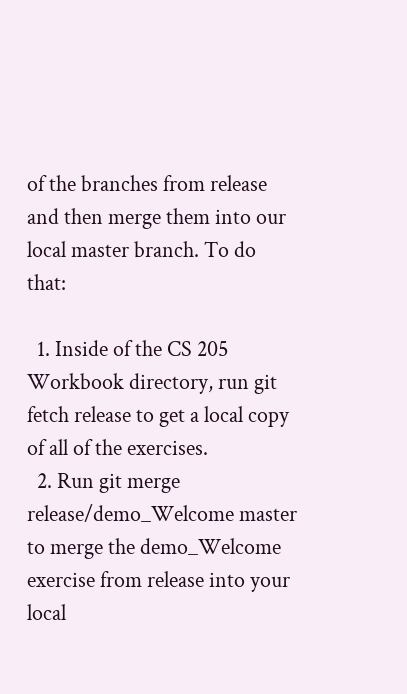of the branches from release and then merge them into our local master branch. To do that:

  1. Inside of the CS 205 Workbook directory, run git fetch release to get a local copy of all of the exercises.
  2. Run git merge release/demo_Welcome master to merge the demo_Welcome exercise from release into your local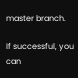master branch.

If successful, you can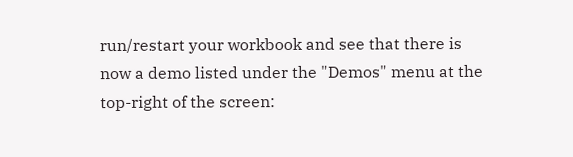run/restart your workbook and see that there is now a demo listed under the "Demos" menu at the top-right of the screen: